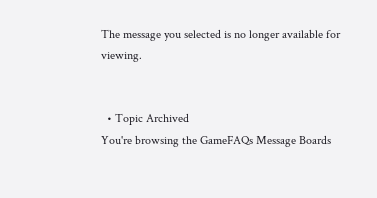The message you selected is no longer available for viewing.


  • Topic Archived
You're browsing the GameFAQs Message Boards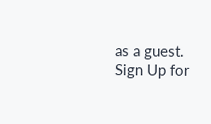as a guest. Sign Up for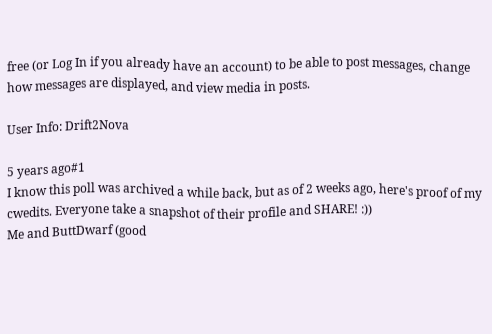free (or Log In if you already have an account) to be able to post messages, change how messages are displayed, and view media in posts.

User Info: Drift2Nova

5 years ago#1
I know this poll was archived a while back, but as of 2 weeks ago, here's proof of my cwedits. Everyone take a snapshot of their profile and SHARE! :))
Me and ButtDwarf (good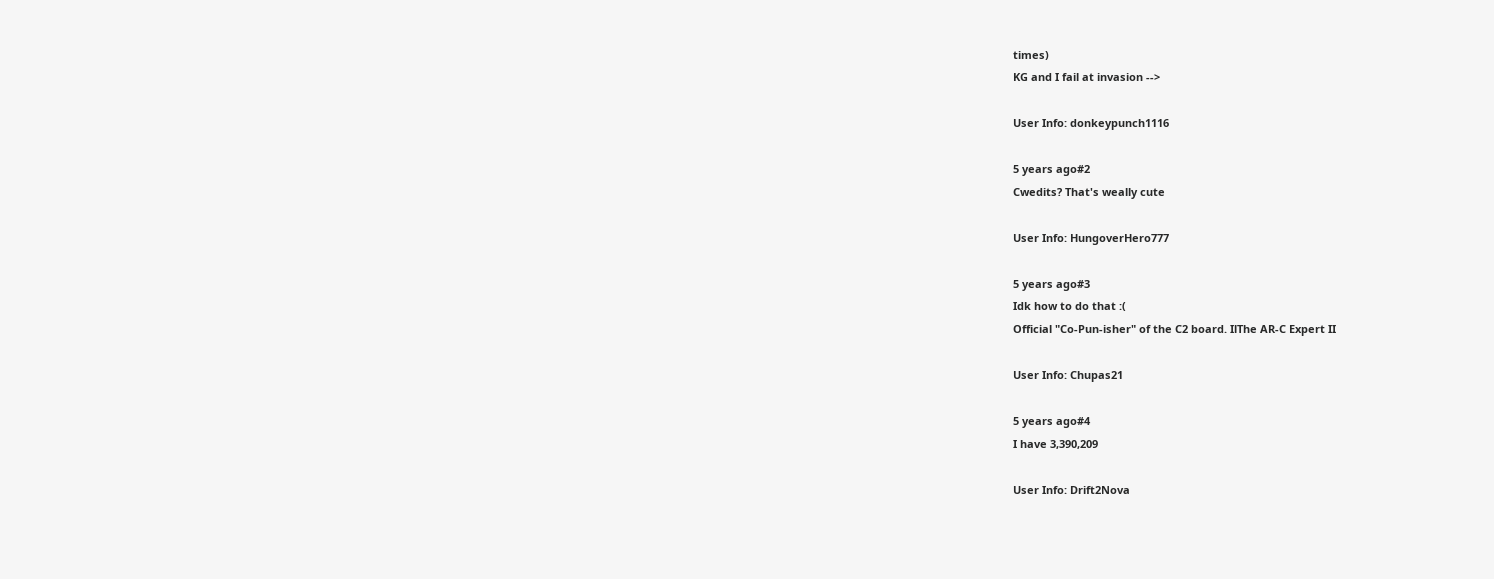times)
KG and I fail at invasion -->

User Info: donkeypunch1116

5 years ago#2
Cwedits? That's weally cute

User Info: HungoverHero777

5 years ago#3
Idk how to do that :(
Official "Co-Pun-isher" of the C2 board. IlThe AR-C Expert II

User Info: Chupas21

5 years ago#4
I have 3,390,209

User Info: Drift2Nova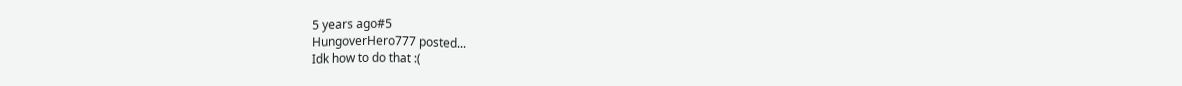5 years ago#5
HungoverHero777 posted...
Idk how to do that :(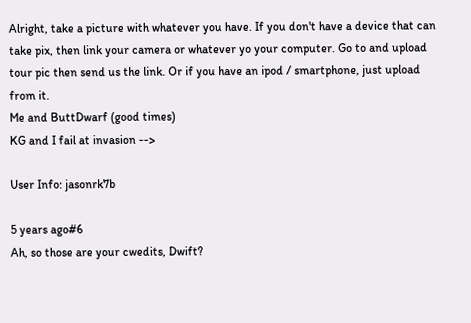Alright, take a picture with whatever you have. If you don't have a device that can take pix, then link your camera or whatever yo your computer. Go to and upload tour pic then send us the link. Or if you have an ipod / smartphone, just upload from it.
Me and ButtDwarf (good times)
KG and I fail at invasion -->

User Info: jasonrk7b

5 years ago#6
Ah, so those are your cwedits, Dwift?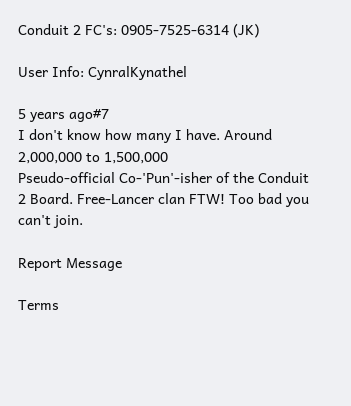Conduit 2 FC's: 0905-7525-6314 (JK)

User Info: CynralKynathel

5 years ago#7
I don't know how many I have. Around 2,000,000 to 1,500,000
Pseudo-official Co-'Pun'-isher of the Conduit 2 Board. Free-Lancer clan FTW! Too bad you can't join.

Report Message

Terms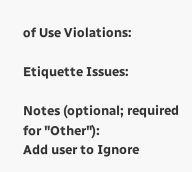of Use Violations:

Etiquette Issues:

Notes (optional; required for "Other"):
Add user to Ignore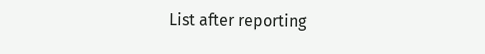List after reporting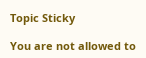Topic Sticky

You are not allowed to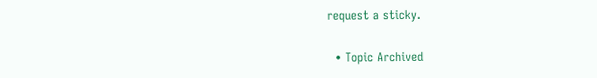request a sticky.

  • Topic Archived